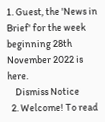1. Guest, the 'News in Brief' for the week beginning 28th November 2022 is here.
    Dismiss Notice
  2. Welcome! To read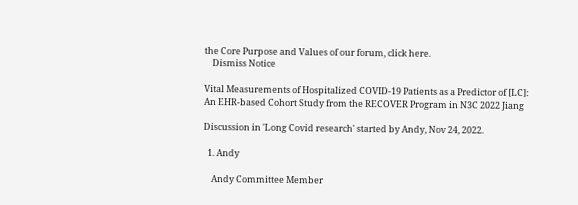the Core Purpose and Values of our forum, click here.
    Dismiss Notice

Vital Measurements of Hospitalized COVID-19 Patients as a Predictor of [LC]: An EHR-based Cohort Study from the RECOVER Program in N3C 2022 Jiang

Discussion in 'Long Covid research' started by Andy, Nov 24, 2022.

  1. Andy

    Andy Committee Member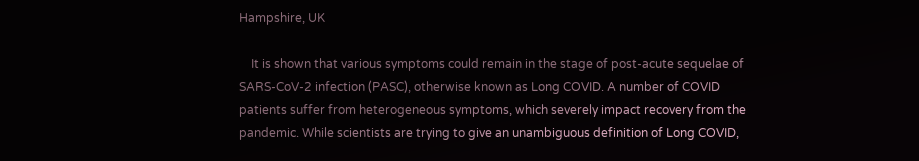Hampshire, UK

    It is shown that various symptoms could remain in the stage of post-acute sequelae of SARS-CoV-2 infection (PASC), otherwise known as Long COVID. A number of COVID patients suffer from heterogeneous symptoms, which severely impact recovery from the pandemic. While scientists are trying to give an unambiguous definition of Long COVID,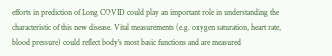efforts in prediction of Long COVID could play an important role in understanding the characteristic of this new disease. Vital measurements (e.g. oxygen saturation, heart rate, blood pressure) could reflect body's most basic functions and are measured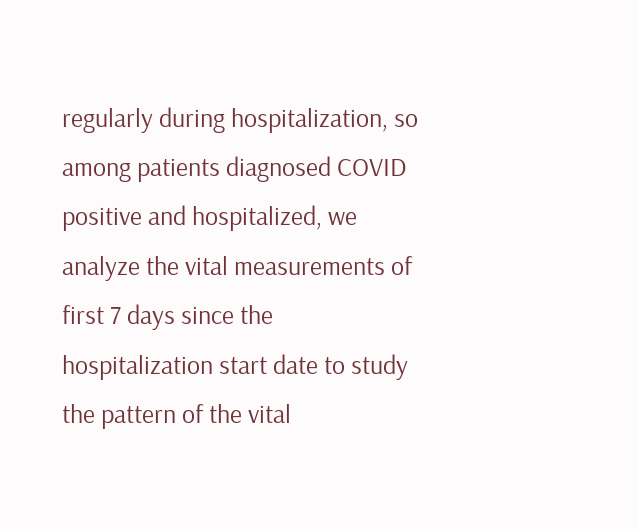regularly during hospitalization, so among patients diagnosed COVID positive and hospitalized, we analyze the vital measurements of first 7 days since the hospitalization start date to study the pattern of the vital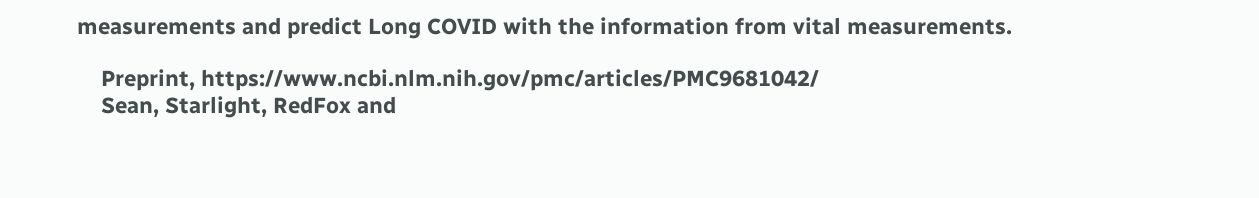measurements and predict Long COVID with the information from vital measurements.

    Preprint, https://www.ncbi.nlm.nih.gov/pmc/articles/PMC9681042/
    Sean, Starlight, RedFox and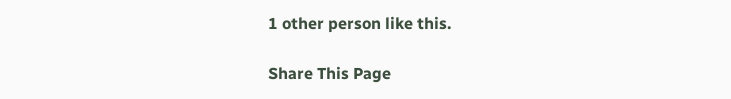1 other person like this.

Share This Page